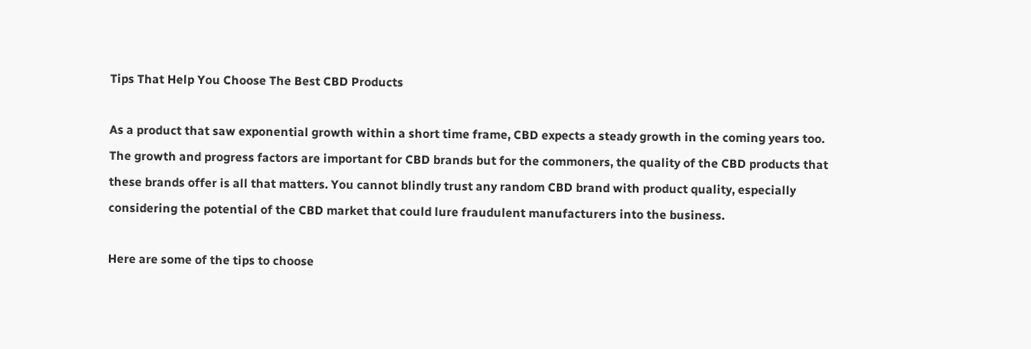Tips That Help You Choose The Best CBD Products

As a product that saw exponential growth within a short time frame, CBD expects a steady growth in the coming years too. The growth and progress factors are important for CBD brands but for the commoners, the quality of the CBD products that these brands offer is all that matters. You cannot blindly trust any random CBD brand with product quality, especially considering the potential of the CBD market that could lure fraudulent manufacturers into the business.

Here are some of the tips to choose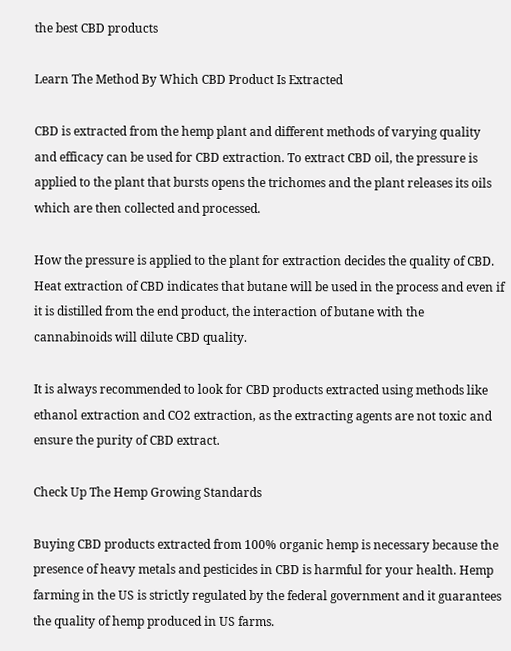the best CBD products

Learn The Method By Which CBD Product Is Extracted

CBD is extracted from the hemp plant and different methods of varying quality and efficacy can be used for CBD extraction. To extract CBD oil, the pressure is applied to the plant that bursts opens the trichomes and the plant releases its oils which are then collected and processed.

How the pressure is applied to the plant for extraction decides the quality of CBD. Heat extraction of CBD indicates that butane will be used in the process and even if it is distilled from the end product, the interaction of butane with the cannabinoids will dilute CBD quality.

It is always recommended to look for CBD products extracted using methods like ethanol extraction and CO2 extraction, as the extracting agents are not toxic and ensure the purity of CBD extract.

Check Up The Hemp Growing Standards

Buying CBD products extracted from 100% organic hemp is necessary because the presence of heavy metals and pesticides in CBD is harmful for your health. Hemp farming in the US is strictly regulated by the federal government and it guarantees the quality of hemp produced in US farms.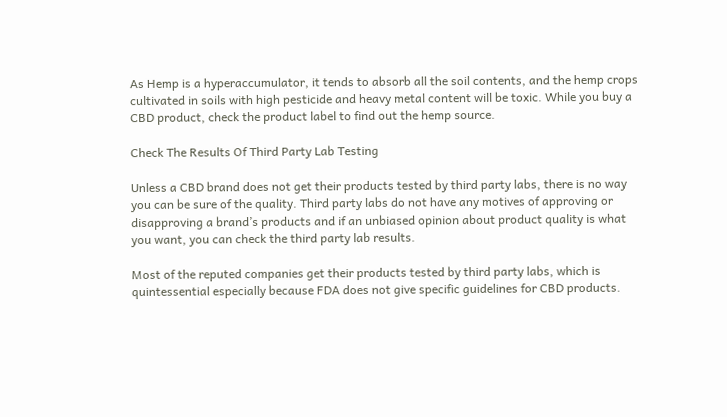As Hemp is a hyperaccumulator, it tends to absorb all the soil contents, and the hemp crops cultivated in soils with high pesticide and heavy metal content will be toxic. While you buy a CBD product, check the product label to find out the hemp source.

Check The Results Of Third Party Lab Testing

Unless a CBD brand does not get their products tested by third party labs, there is no way you can be sure of the quality. Third party labs do not have any motives of approving or disapproving a brand’s products and if an unbiased opinion about product quality is what you want, you can check the third party lab results.

Most of the reputed companies get their products tested by third party labs, which is quintessential especially because FDA does not give specific guidelines for CBD products.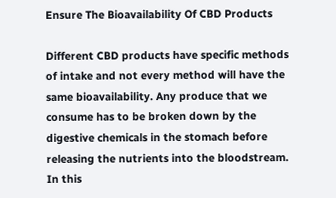Ensure The Bioavailability Of CBD Products

Different CBD products have specific methods of intake and not every method will have the same bioavailability. Any produce that we consume has to be broken down by the digestive chemicals in the stomach before releasing the nutrients into the bloodstream. In this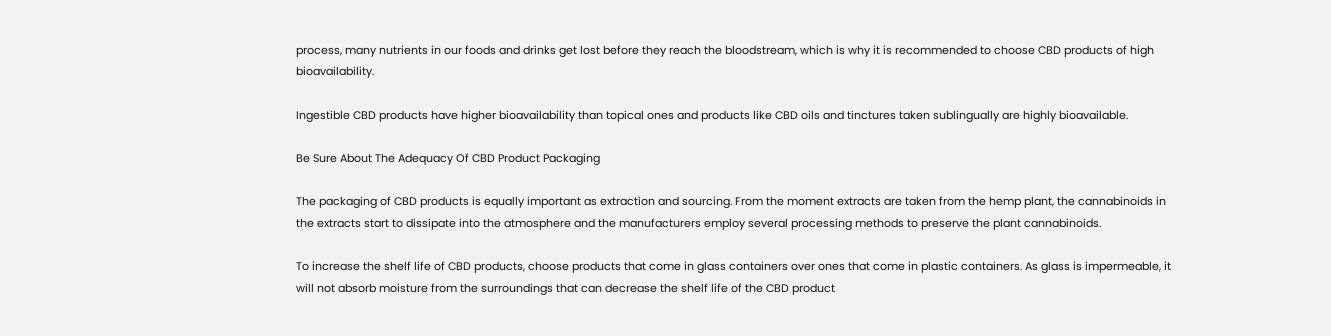process, many nutrients in our foods and drinks get lost before they reach the bloodstream, which is why it is recommended to choose CBD products of high bioavailability.

Ingestible CBD products have higher bioavailability than topical ones and products like CBD oils and tinctures taken sublingually are highly bioavailable.

Be Sure About The Adequacy Of CBD Product Packaging

The packaging of CBD products is equally important as extraction and sourcing. From the moment extracts are taken from the hemp plant, the cannabinoids in the extracts start to dissipate into the atmosphere and the manufacturers employ several processing methods to preserve the plant cannabinoids.

To increase the shelf life of CBD products, choose products that come in glass containers over ones that come in plastic containers. As glass is impermeable, it will not absorb moisture from the surroundings that can decrease the shelf life of the CBD product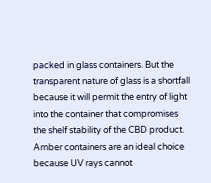packed in glass containers. But the transparent nature of glass is a shortfall because it will permit the entry of light into the container that compromises the shelf stability of the CBD product. Amber containers are an ideal choice because UV rays cannot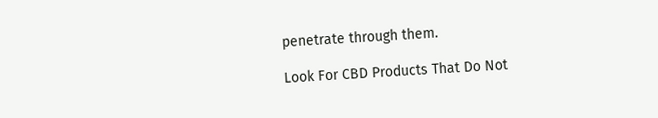penetrate through them.

Look For CBD Products That Do Not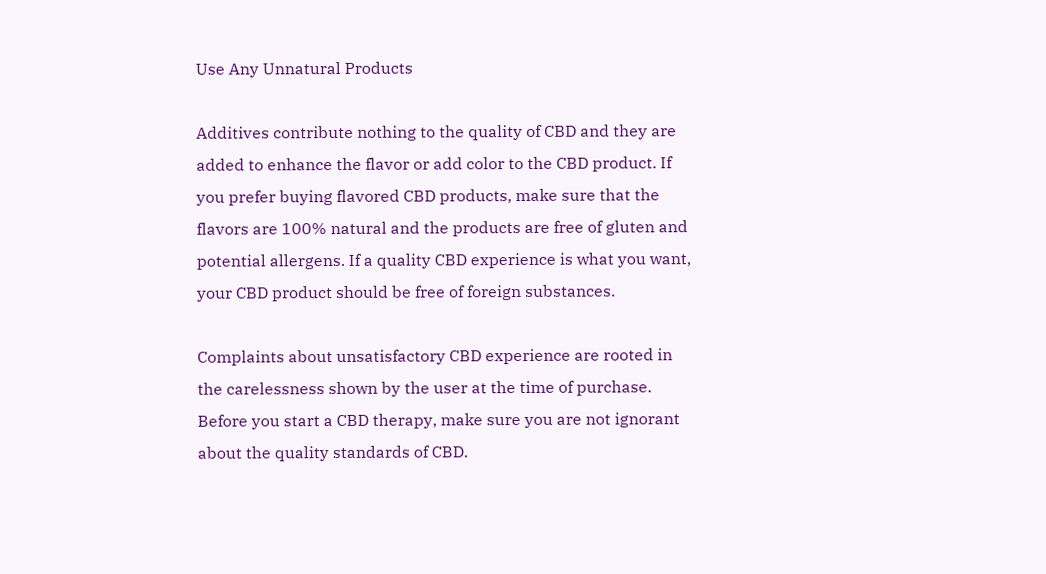Use Any Unnatural Products

Additives contribute nothing to the quality of CBD and they are added to enhance the flavor or add color to the CBD product. If you prefer buying flavored CBD products, make sure that the flavors are 100% natural and the products are free of gluten and potential allergens. If a quality CBD experience is what you want, your CBD product should be free of foreign substances.

Complaints about unsatisfactory CBD experience are rooted in the carelessness shown by the user at the time of purchase. Before you start a CBD therapy, make sure you are not ignorant about the quality standards of CBD.